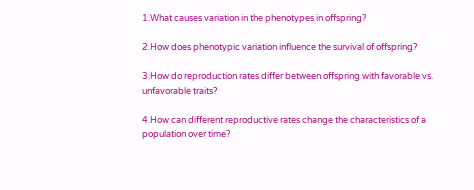1.What causes variation in the phenotypes in offspring?

2.How does phenotypic variation influence the survival of offspring?

3.How do reproduction rates differ between offspring with favorable vs. unfavorable traits?

4.How can different reproductive rates change the characteristics of a population over time?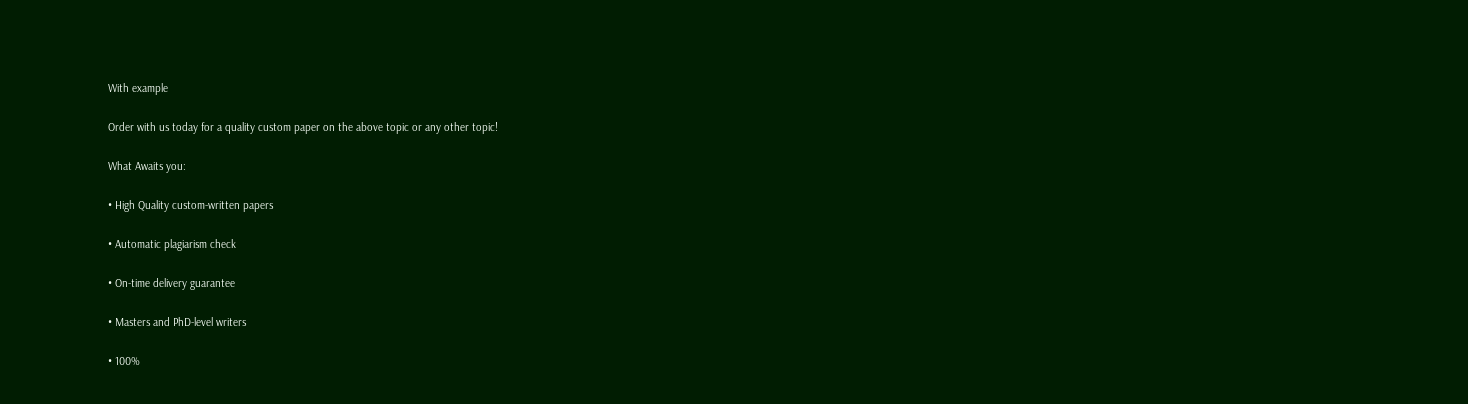With example

Order with us today for a quality custom paper on the above topic or any other topic!

What Awaits you:

• High Quality custom-written papers

• Automatic plagiarism check

• On-time delivery guarantee

• Masters and PhD-level writers

• 100%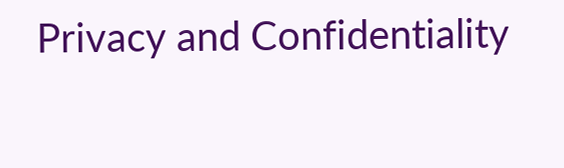Privacy and Confidentiality